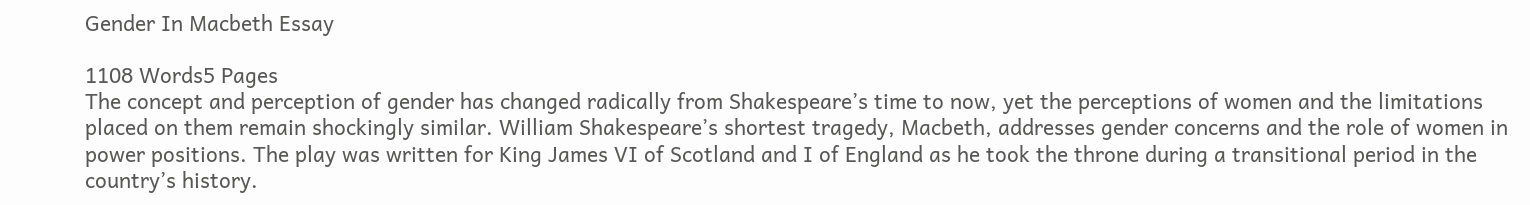Gender In Macbeth Essay

1108 Words5 Pages
The concept and perception of gender has changed radically from Shakespeare’s time to now, yet the perceptions of women and the limitations placed on them remain shockingly similar. William Shakespeare’s shortest tragedy, Macbeth, addresses gender concerns and the role of women in power positions. The play was written for King James VI of Scotland and I of England as he took the throne during a transitional period in the country’s history.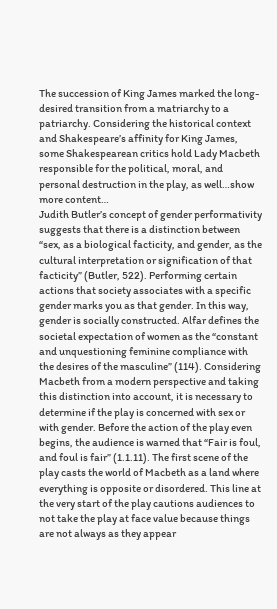The succession of King James marked the long-desired transition from a matriarchy to a patriarchy. Considering the historical context and Shakespeare’s affinity for King James, some Shakespearean critics hold Lady Macbeth responsible for the political, moral, and personal destruction in the play, as well…show more content…
Judith Butler’s concept of gender performativity suggests that there is a distinction between “sex, as a biological facticity, and gender, as the cultural interpretation or signification of that facticity” (Butler, 522). Performing certain actions that society associates with a specific gender marks you as that gender. In this way, gender is socially constructed. Alfar defines the societal expectation of women as the “constant and unquestioning feminine compliance with the desires of the masculine” (114). Considering Macbeth from a modern perspective and taking this distinction into account, it is necessary to determine if the play is concerned with sex or with gender. Before the action of the play even begins, the audience is warned that “Fair is foul, and foul is fair” (1.1.11). The first scene of the play casts the world of Macbeth as a land where everything is opposite or disordered. This line at the very start of the play cautions audiences to not take the play at face value because things are not always as they appear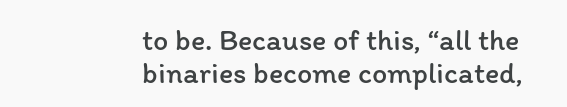to be. Because of this, “all the binaries become complicated,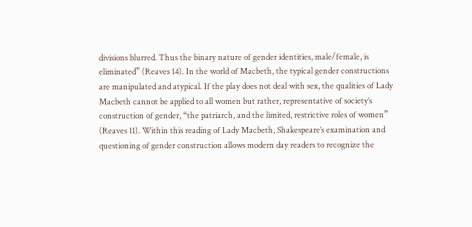divisions blurred. Thus the binary nature of gender identities, male/female, is eliminated” (Reaves 14). In the world of Macbeth, the typical gender constructions are manipulated and atypical. If the play does not deal with sex, the qualities of Lady Macbeth cannot be applied to all women but rather, representative of society’s construction of gender, “the patriarch, and the limited, restrictive roles of women” (Reaves 11). Within this reading of Lady Macbeth, Shakespeare’s examination and questioning of gender construction allows modern day readers to recognize the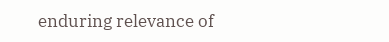enduring relevance of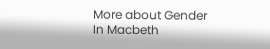More about Gender In Macbeth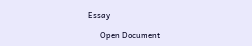Essay

      Open Document